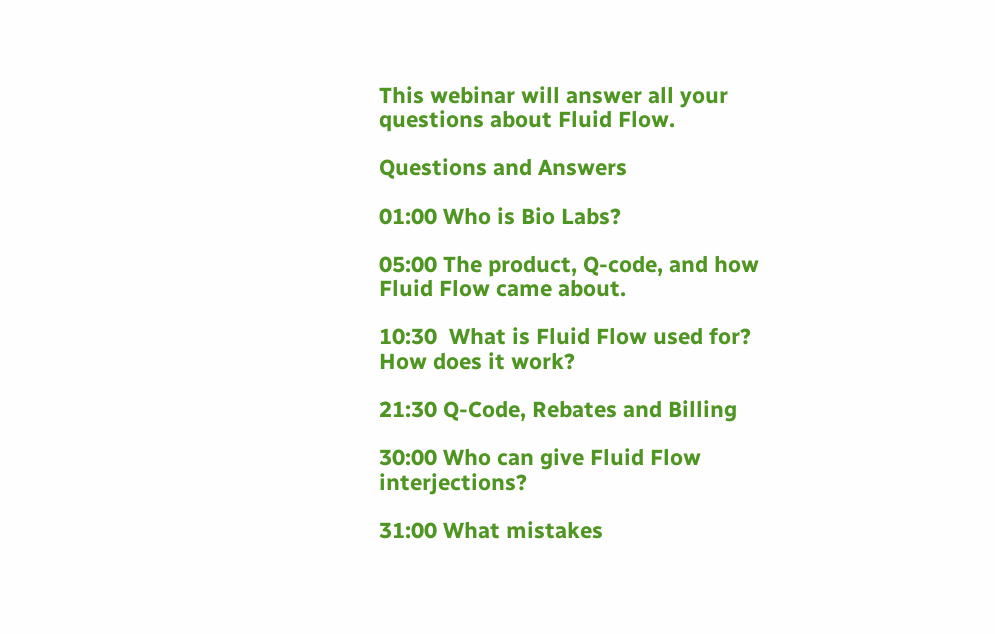This webinar will answer all your questions about Fluid Flow.

Questions and Answers

01:00 Who is Bio Labs?

05:00 The product, Q-code, and how Fluid Flow came about.

10:30  What is Fluid Flow used for? How does it work?

21:30 Q-Code, Rebates and Billing

30:00 Who can give Fluid Flow interjections?

31:00 What mistakes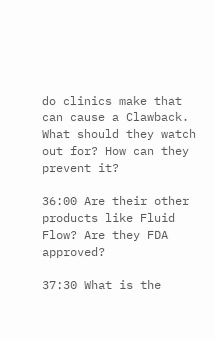do clinics make that can cause a Clawback. What should they watch out for? How can they prevent it?

36:00 Are their other products like Fluid Flow? Are they FDA approved?

37:30 What is the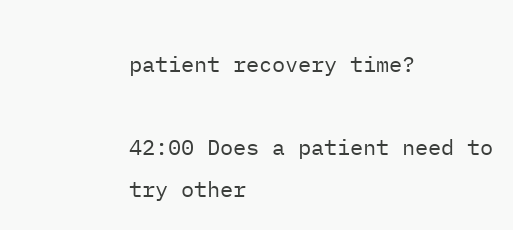patient recovery time?

42:00 Does a patient need to try other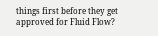things first before they get approved for Fluid Flow?